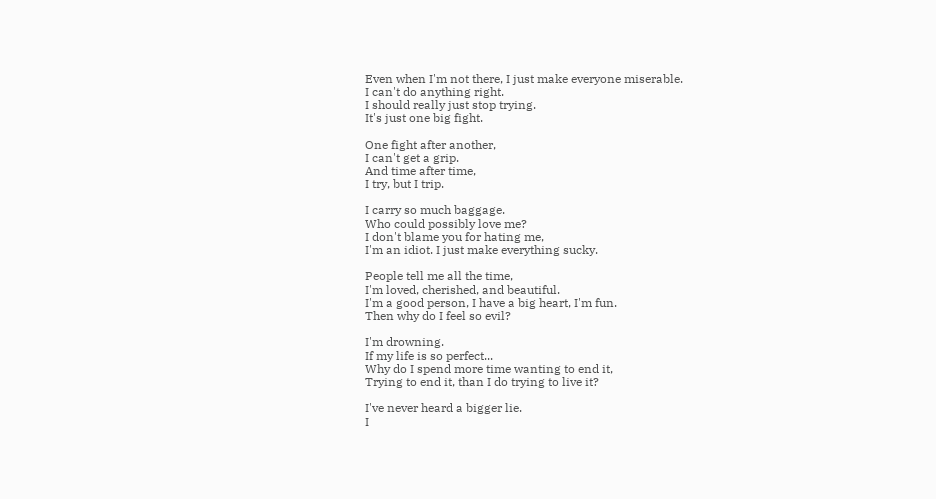Even when I'm not there, I just make everyone miserable.
I can't do anything right.
I should really just stop trying.
It's just one big fight.

One fight after another,
I can't get a grip.
And time after time,
I try, but I trip.

I carry so much baggage.
Who could possibly love me?
I don't blame you for hating me,
I'm an idiot. I just make everything sucky.

People tell me all the time,
I'm loved, cherished, and beautiful.
I'm a good person, I have a big heart, I'm fun.
Then why do I feel so evil?

I'm drowning.
If my life is so perfect...
Why do I spend more time wanting to end it,
Trying to end it, than I do trying to live it?

I've never heard a bigger lie.
I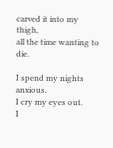carved it into my thigh,
all the time wanting to die.

I spend my nights anxious.
I cry my eyes out.
I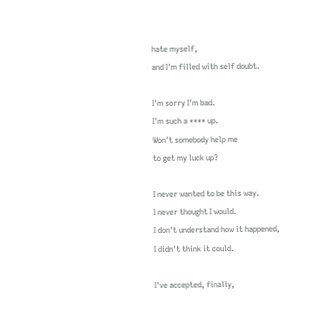hate myself,
and I'm filled with self doubt.

I'm sorry I'm bad.
I'm such a **** up.
Won't somebody help me
to get my luck up?

I never wanted to be this way.
I never thought I would.
I don't understand how it happened,
I didn't think it could.

I've accepted, finally,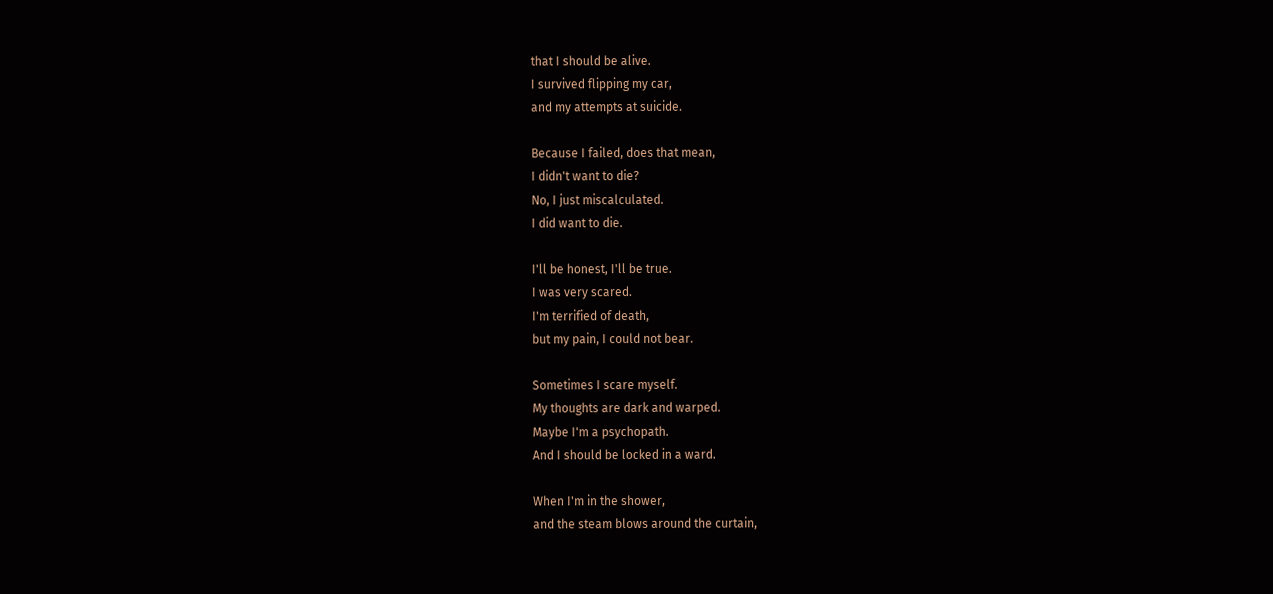that I should be alive.
I survived flipping my car,
and my attempts at suicide.

Because I failed, does that mean,
I didn't want to die?
No, I just miscalculated.
I did want to die.

I'll be honest, I'll be true.
I was very scared.
I'm terrified of death,
but my pain, I could not bear.

Sometimes I scare myself.
My thoughts are dark and warped.
Maybe I'm a psychopath.
And I should be locked in a ward.

When I'm in the shower,
and the steam blows around the curtain,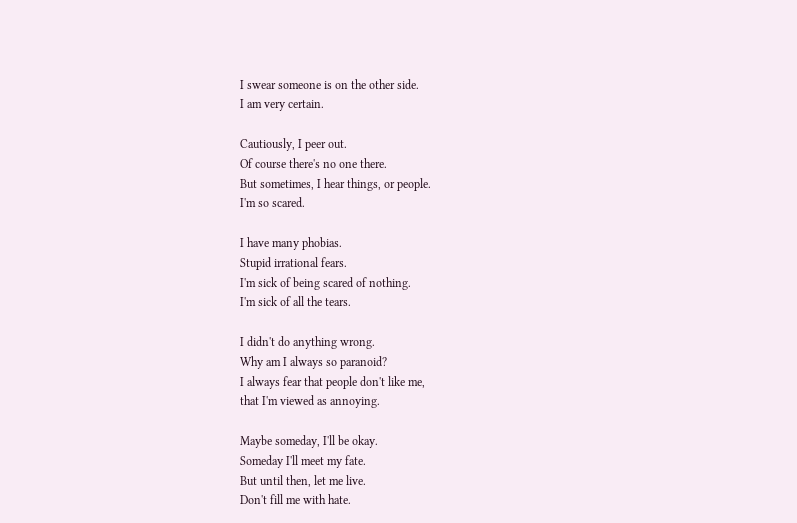I swear someone is on the other side.
I am very certain.

Cautiously, I peer out.
Of course there's no one there.
But sometimes, I hear things, or people.
I'm so scared.

I have many phobias.
Stupid irrational fears.
I'm sick of being scared of nothing.
I'm sick of all the tears.

I didn't do anything wrong.
Why am I always so paranoid?
I always fear that people don't like me,
that I'm viewed as annoying.

Maybe someday, I'll be okay.
Someday I'll meet my fate.
But until then, let me live.
Don't fill me with hate.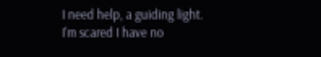I need help, a guiding light.
I'm scared I have no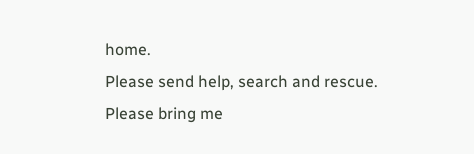home.
Please send help, search and rescue.
Please bring me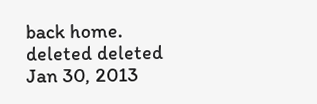back home.
deleted deleted
Jan 30, 2013